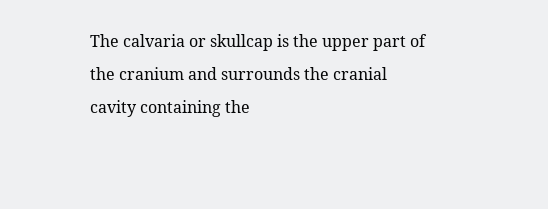The calvaria or skullcap is the upper part of the cranium and surrounds the cranial cavity containing the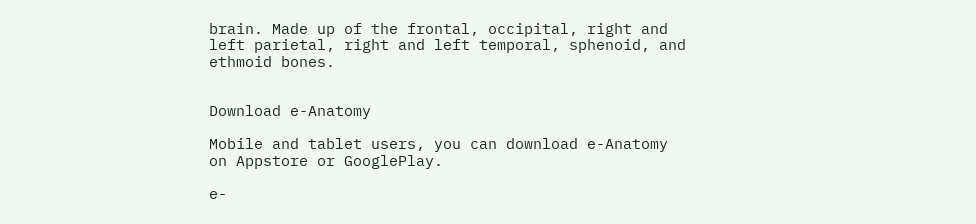brain. Made up of the frontal, occipital, right and left parietal, right and left temporal, sphenoid, and ethmoid bones.


Download e-Anatomy

Mobile and tablet users, you can download e-Anatomy on Appstore or GooglePlay.

e-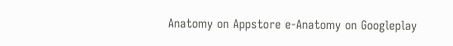Anatomy on Appstore e-Anatomy on Googleplay